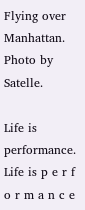Flying over Manhattan. Photo by Satelle.

Life is performance.
Life is p e r f o r m a n c e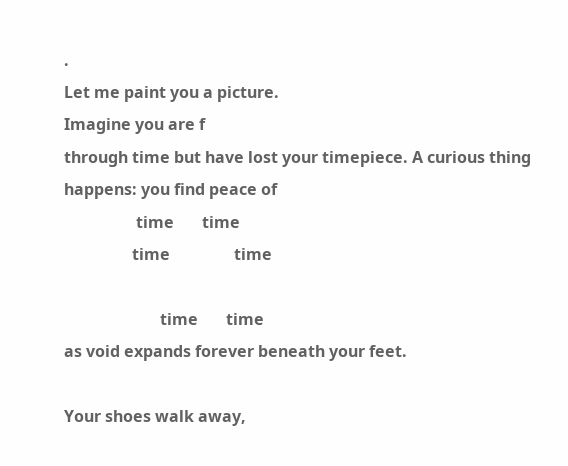.
Let me paint you a picture.
Imagine you are f
through time but have lost your timepiece. A curious thing happens: you find peace of
                  time       time
                 time                time

                        time       time
as void expands forever beneath your feet.

Your shoes walk away,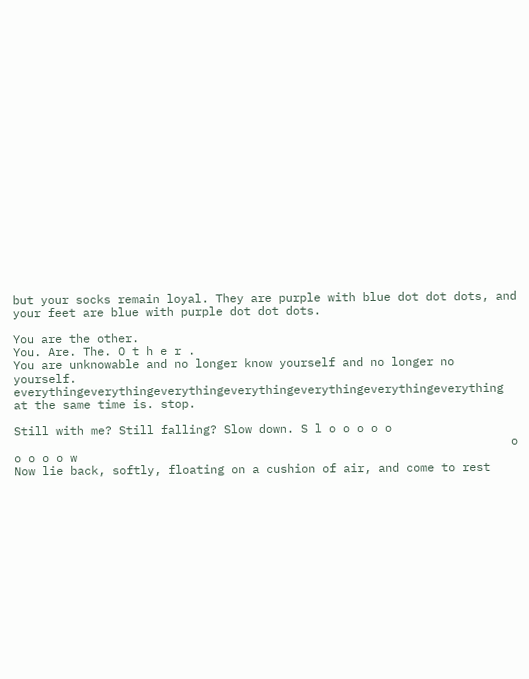but your socks remain loyal. They are purple with blue dot dot dots, and your feet are blue with purple dot dot dots.

You are the other.
You. Are. The. O t h e r .
You are unknowable and no longer know yourself and no longer no yourself.
everythingeverythingeverythingeverythingeverythingeverythingeverything at the same time is. stop.

Still with me? Still falling? Slow down. S l o o o o o
                                                                       o o o o o w
Now lie back, softly, floating on a cushion of air, and come to rest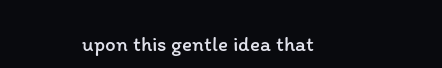upon this gentle idea that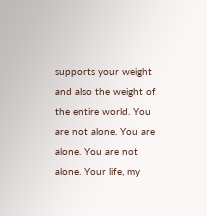supports your weight and also the weight of the entire world. You are not alone. You are alone. You are not alone. Your life, my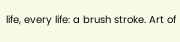life, every life: a brush stroke. Art of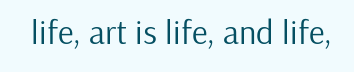life, art is life, and life,